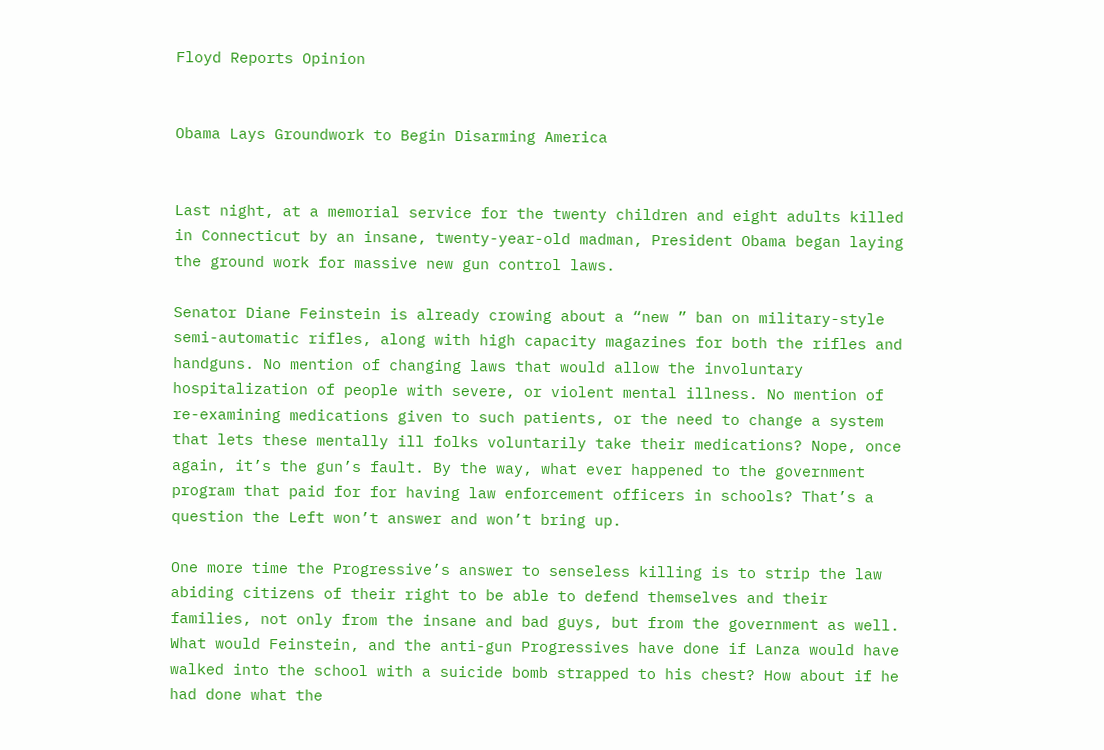Floyd Reports Opinion


Obama Lays Groundwork to Begin Disarming America


Last night, at a memorial service for the twenty children and eight adults killed in Connecticut by an insane, twenty-year-old madman, President Obama began laying the ground work for massive new gun control laws.

Senator Diane Feinstein is already crowing about a “new ” ban on military-style semi-automatic rifles, along with high capacity magazines for both the rifles and handguns. No mention of changing laws that would allow the involuntary hospitalization of people with severe, or violent mental illness. No mention of re-examining medications given to such patients, or the need to change a system that lets these mentally ill folks voluntarily take their medications? Nope, once again, it’s the gun’s fault. By the way, what ever happened to the government program that paid for for having law enforcement officers in schools? That’s a question the Left won’t answer and won’t bring up.

One more time the Progressive’s answer to senseless killing is to strip the law abiding citizens of their right to be able to defend themselves and their families, not only from the insane and bad guys, but from the government as well.  What would Feinstein, and the anti-gun Progressives have done if Lanza would have walked into the school with a suicide bomb strapped to his chest? How about if he had done what the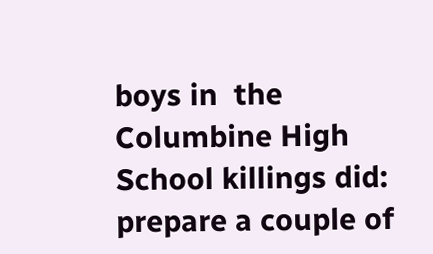boys in  the Columbine High School killings did: prepare a couple of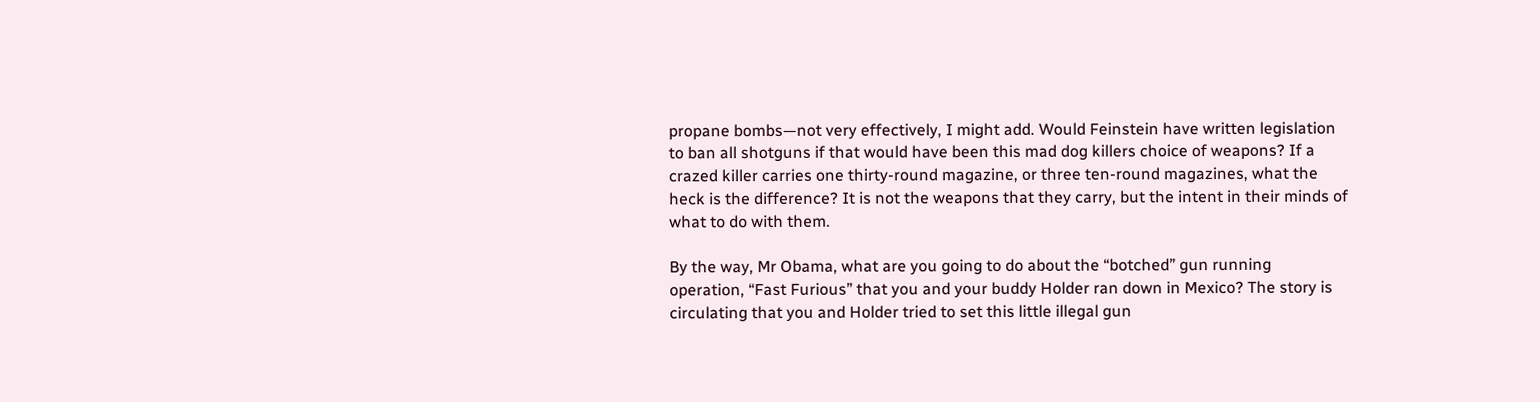propane bombs—not very effectively, I might add. Would Feinstein have written legislation to ban all shotguns if that would have been this mad dog killers choice of weapons? If a crazed killer carries one thirty-round magazine, or three ten-round magazines, what the heck is the difference? It is not the weapons that they carry, but the intent in their minds of what to do with them.

By the way, Mr Obama, what are you going to do about the “botched” gun running operation, “Fast Furious” that you and your buddy Holder ran down in Mexico? The story is circulating that you and Holder tried to set this little illegal gun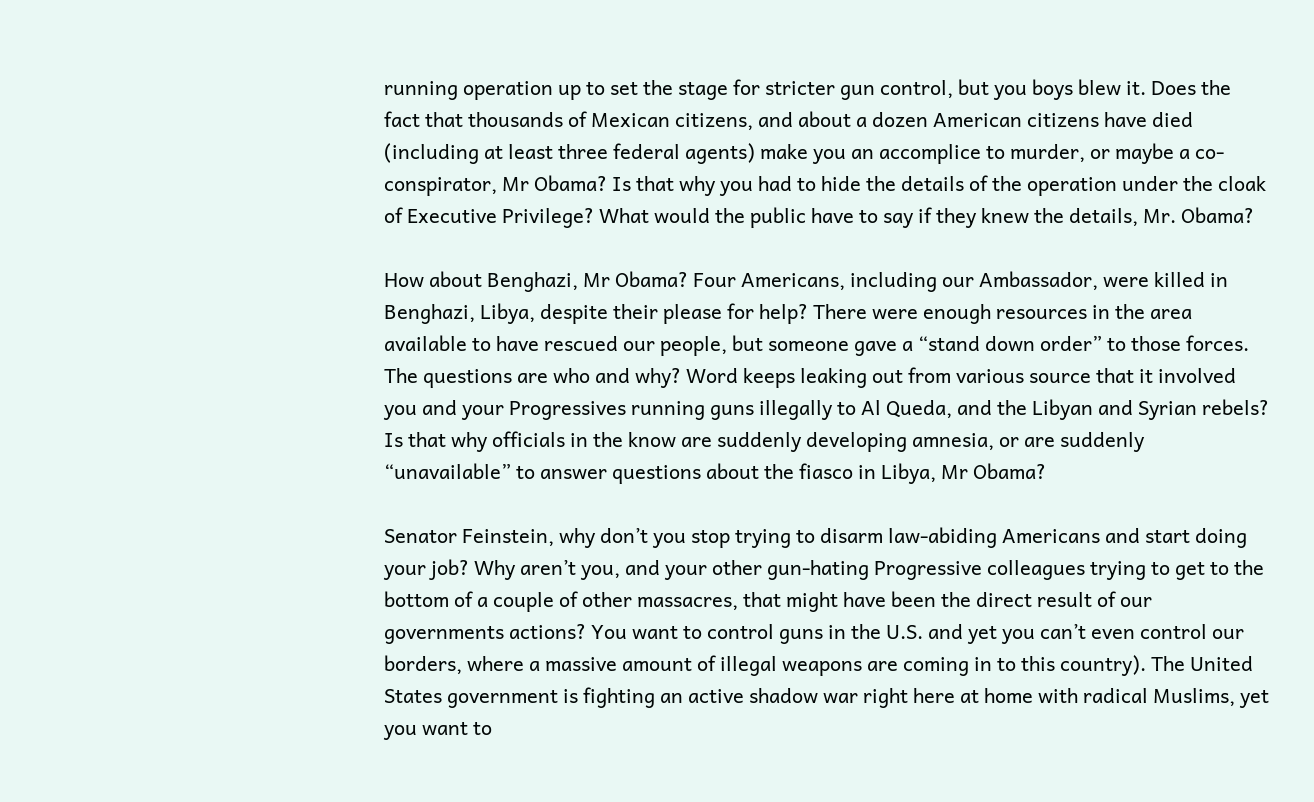running operation up to set the stage for stricter gun control, but you boys blew it. Does the fact that thousands of Mexican citizens, and about a dozen American citizens have died (including at least three federal agents) make you an accomplice to murder, or maybe a co-conspirator, Mr Obama? Is that why you had to hide the details of the operation under the cloak of Executive Privilege? What would the public have to say if they knew the details, Mr. Obama?

How about Benghazi, Mr Obama? Four Americans, including our Ambassador, were killed in Benghazi, Libya, despite their please for help? There were enough resources in the area available to have rescued our people, but someone gave a “stand down order” to those forces. The questions are who and why? Word keeps leaking out from various source that it involved you and your Progressives running guns illegally to Al Queda, and the Libyan and Syrian rebels? Is that why officials in the know are suddenly developing amnesia, or are suddenly “unavailable” to answer questions about the fiasco in Libya, Mr Obama?

Senator Feinstein, why don’t you stop trying to disarm law-abiding Americans and start doing your job? Why aren’t you, and your other gun-hating Progressive colleagues trying to get to the bottom of a couple of other massacres, that might have been the direct result of our governments actions? You want to control guns in the U.S. and yet you can’t even control our borders, where a massive amount of illegal weapons are coming in to this country). The United States government is fighting an active shadow war right here at home with radical Muslims, yet you want to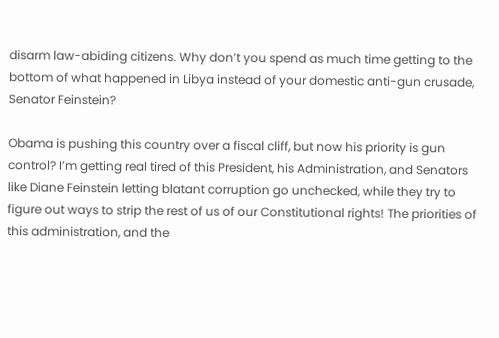disarm law-abiding citizens. Why don’t you spend as much time getting to the bottom of what happened in Libya instead of your domestic anti-gun crusade, Senator Feinstein?

Obama is pushing this country over a fiscal cliff, but now his priority is gun control? I’m getting real tired of this President, his Administration, and Senators like Diane Feinstein letting blatant corruption go unchecked, while they try to figure out ways to strip the rest of us of our Constitutional rights! The priorities of this administration, and the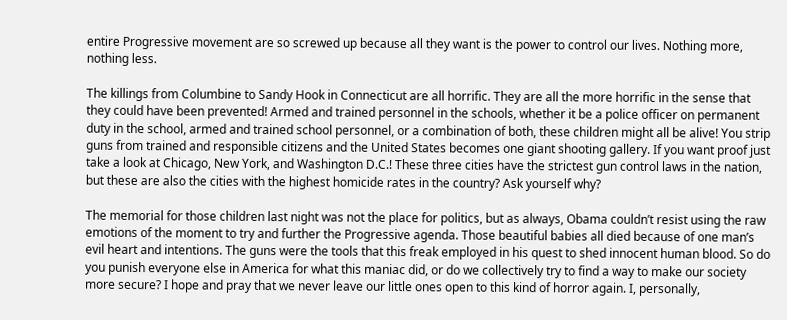entire Progressive movement are so screwed up because all they want is the power to control our lives. Nothing more, nothing less.

The killings from Columbine to Sandy Hook in Connecticut are all horrific. They are all the more horrific in the sense that they could have been prevented! Armed and trained personnel in the schools, whether it be a police officer on permanent duty in the school, armed and trained school personnel, or a combination of both, these children might all be alive! You strip guns from trained and responsible citizens and the United States becomes one giant shooting gallery. If you want proof just take a look at Chicago, New York, and Washington D.C.! These three cities have the strictest gun control laws in the nation, but these are also the cities with the highest homicide rates in the country? Ask yourself why?

The memorial for those children last night was not the place for politics, but as always, Obama couldn’t resist using the raw emotions of the moment to try and further the Progressive agenda. Those beautiful babies all died because of one man’s evil heart and intentions. The guns were the tools that this freak employed in his quest to shed innocent human blood. So do you punish everyone else in America for what this maniac did, or do we collectively try to find a way to make our society more secure? I hope and pray that we never leave our little ones open to this kind of horror again. I, personally,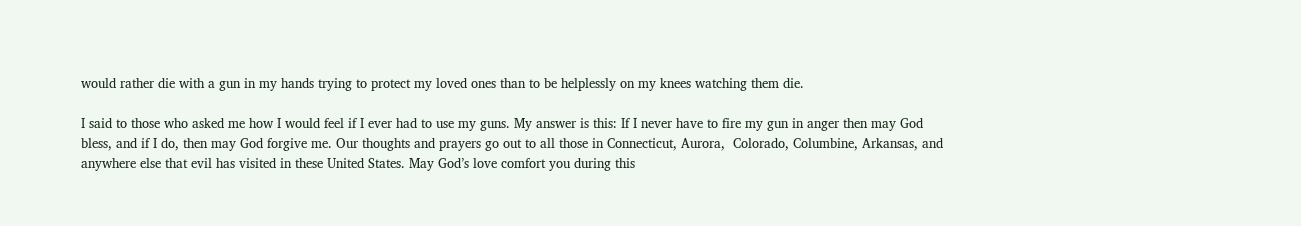would rather die with a gun in my hands trying to protect my loved ones than to be helplessly on my knees watching them die.

I said to those who asked me how I would feel if I ever had to use my guns. My answer is this: If I never have to fire my gun in anger then may God bless, and if I do, then may God forgive me. Our thoughts and prayers go out to all those in Connecticut, Aurora,  Colorado, Columbine, Arkansas, and anywhere else that evil has visited in these United States. May God’s love comfort you during this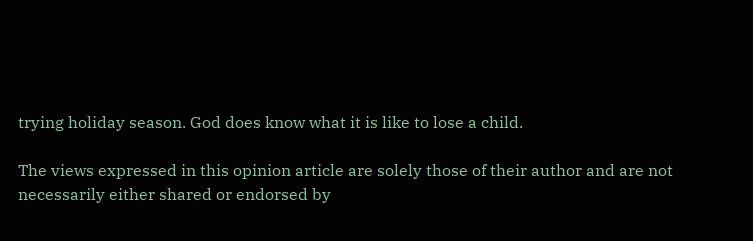trying holiday season. God does know what it is like to lose a child.

The views expressed in this opinion article are solely those of their author and are not necessarily either shared or endorsed by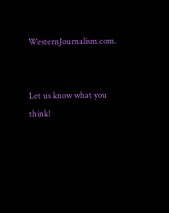WesternJournalism.com.


Let us know what you think!